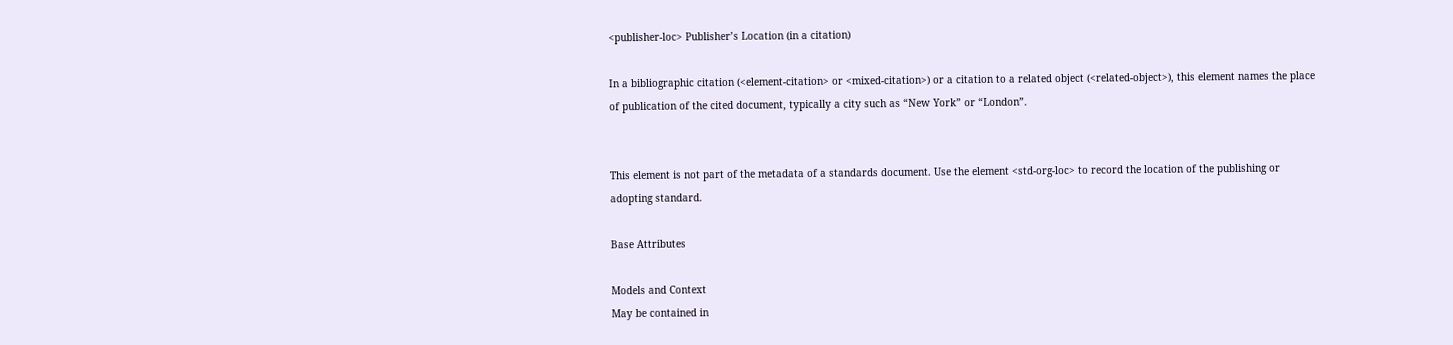<publisher-loc> Publisher’s Location (in a citation)

In a bibliographic citation (<element-citation> or <mixed-citation>) or a citation to a related object (<related-object>), this element names the place of publication of the cited document, typically a city such as “New York” or “London”.


This element is not part of the metadata of a standards document. Use the element <std-org-loc> to record the location of the publishing or adopting standard.

Base Attributes

Models and Context
May be contained in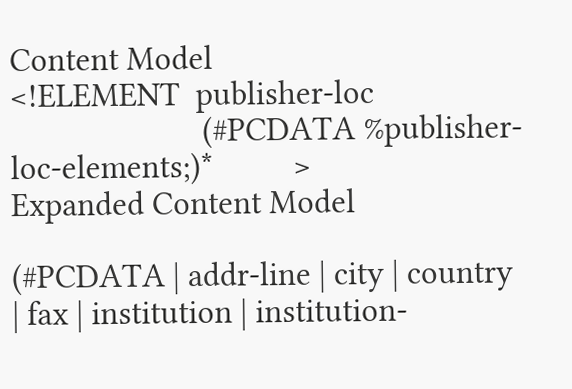Content Model
<!ELEMENT  publisher-loc
                        (#PCDATA %publisher-loc-elements;)*          >
Expanded Content Model

(#PCDATA | addr-line | city | country | fax | institution | institution-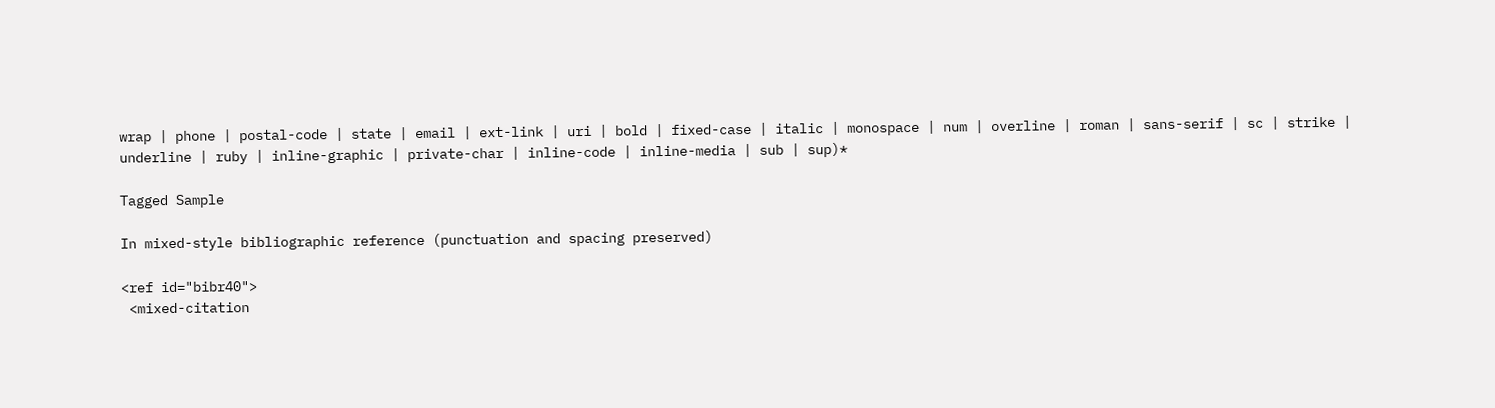wrap | phone | postal-code | state | email | ext-link | uri | bold | fixed-case | italic | monospace | num | overline | roman | sans-serif | sc | strike | underline | ruby | inline-graphic | private-char | inline-code | inline-media | sub | sup)*

Tagged Sample

In mixed-style bibliographic reference (punctuation and spacing preserved)

<ref id="bibr40">
 <mixed-citation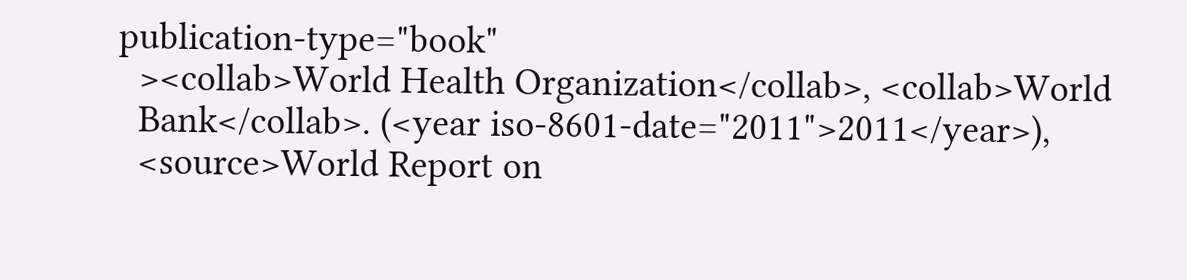publication-type="book"
  ><collab>World Health Organization</collab>, <collab>World
  Bank</collab>. (<year iso-8601-date="2011">2011</year>),
  <source>World Report on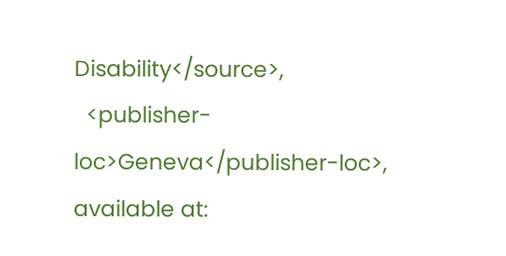Disability</source>,
  <publisher-loc>Geneva</publisher-loc>, available at: